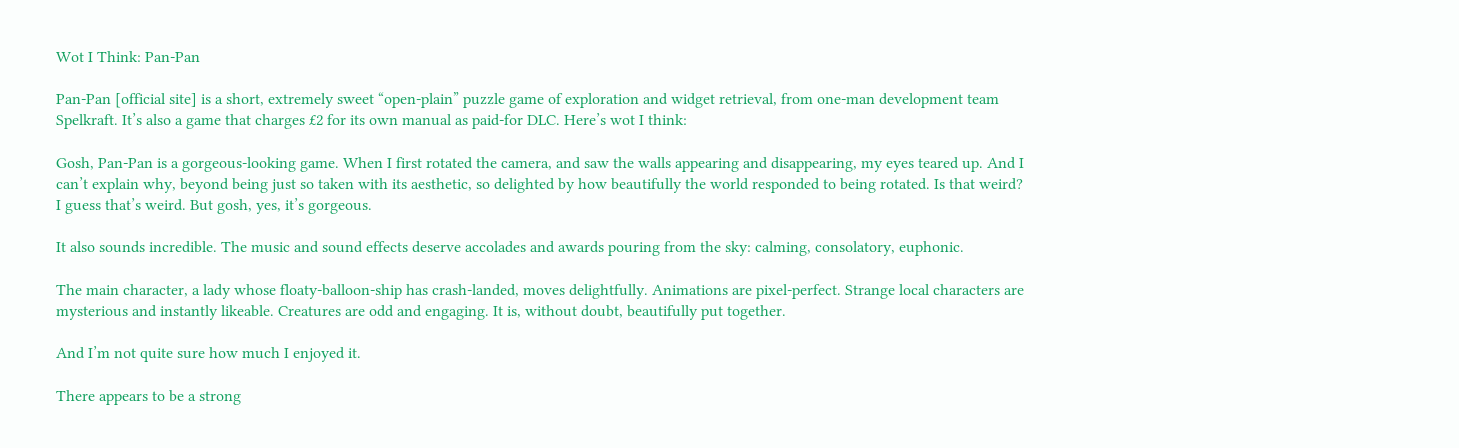Wot I Think: Pan-Pan

Pan-Pan [official site] is a short, extremely sweet “open-plain” puzzle game of exploration and widget retrieval, from one-man development team Spelkraft. It’s also a game that charges £2 for its own manual as paid-for DLC. Here’s wot I think:

Gosh, Pan-Pan is a gorgeous-looking game. When I first rotated the camera, and saw the walls appearing and disappearing, my eyes teared up. And I can’t explain why, beyond being just so taken with its aesthetic, so delighted by how beautifully the world responded to being rotated. Is that weird? I guess that’s weird. But gosh, yes, it’s gorgeous.

It also sounds incredible. The music and sound effects deserve accolades and awards pouring from the sky: calming, consolatory, euphonic.

The main character, a lady whose floaty-balloon-ship has crash-landed, moves delightfully. Animations are pixel-perfect. Strange local characters are mysterious and instantly likeable. Creatures are odd and engaging. It is, without doubt, beautifully put together.

And I’m not quite sure how much I enjoyed it.

There appears to be a strong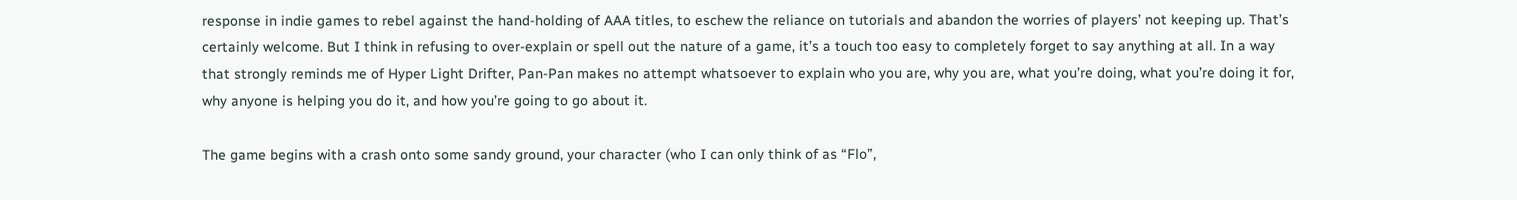response in indie games to rebel against the hand-holding of AAA titles, to eschew the reliance on tutorials and abandon the worries of players’ not keeping up. That’s certainly welcome. But I think in refusing to over-explain or spell out the nature of a game, it’s a touch too easy to completely forget to say anything at all. In a way that strongly reminds me of Hyper Light Drifter, Pan-Pan makes no attempt whatsoever to explain who you are, why you are, what you’re doing, what you’re doing it for, why anyone is helping you do it, and how you’re going to go about it.

The game begins with a crash onto some sandy ground, your character (who I can only think of as “Flo”,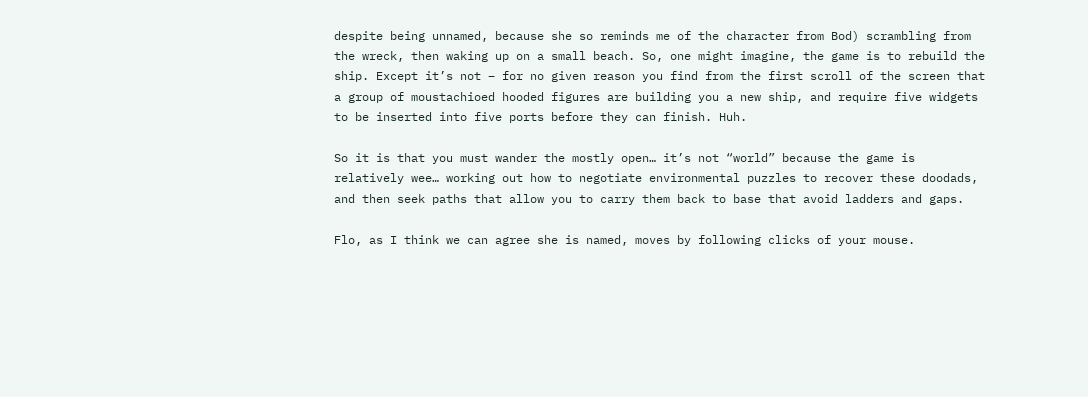despite being unnamed, because she so reminds me of the character from Bod) scrambling from the wreck, then waking up on a small beach. So, one might imagine, the game is to rebuild the ship. Except it’s not – for no given reason you find from the first scroll of the screen that a group of moustachioed hooded figures are building you a new ship, and require five widgets to be inserted into five ports before they can finish. Huh.

So it is that you must wander the mostly open… it’s not “world” because the game is relatively wee… working out how to negotiate environmental puzzles to recover these doodads, and then seek paths that allow you to carry them back to base that avoid ladders and gaps.

Flo, as I think we can agree she is named, moves by following clicks of your mouse.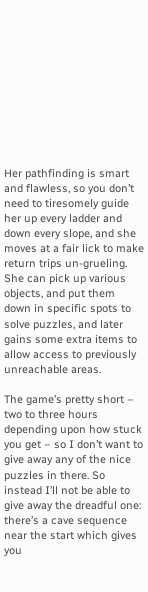Her pathfinding is smart and flawless, so you don’t need to tiresomely guide her up every ladder and down every slope, and she moves at a fair lick to make return trips un-grueling. She can pick up various objects, and put them down in specific spots to solve puzzles, and later gains some extra items to allow access to previously unreachable areas.

The game’s pretty short – two to three hours depending upon how stuck you get – so I don’t want to give away any of the nice puzzles in there. So instead I’ll not be able to give away the dreadful one: there’s a cave sequence near the start which gives you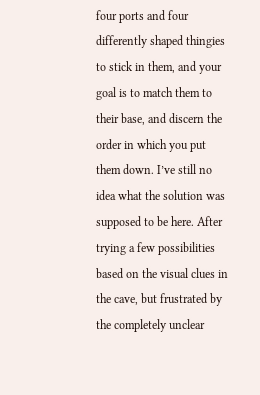four ports and four differently shaped thingies to stick in them, and your goal is to match them to their base, and discern the order in which you put them down. I’ve still no idea what the solution was supposed to be here. After trying a few possibilities based on the visual clues in the cave, but frustrated by the completely unclear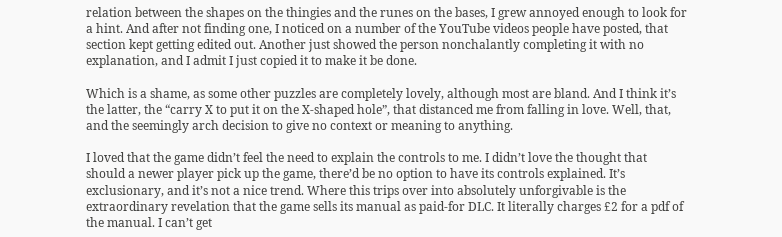relation between the shapes on the thingies and the runes on the bases, I grew annoyed enough to look for a hint. And after not finding one, I noticed on a number of the YouTube videos people have posted, that section kept getting edited out. Another just showed the person nonchalantly completing it with no explanation, and I admit I just copied it to make it be done.

Which is a shame, as some other puzzles are completely lovely, although most are bland. And I think it’s the latter, the “carry X to put it on the X-shaped hole”, that distanced me from falling in love. Well, that, and the seemingly arch decision to give no context or meaning to anything.

I loved that the game didn’t feel the need to explain the controls to me. I didn’t love the thought that should a newer player pick up the game, there’d be no option to have its controls explained. It’s exclusionary, and it’s not a nice trend. Where this trips over into absolutely unforgivable is the extraordinary revelation that the game sells its manual as paid-for DLC. It literally charges £2 for a pdf of the manual. I can’t get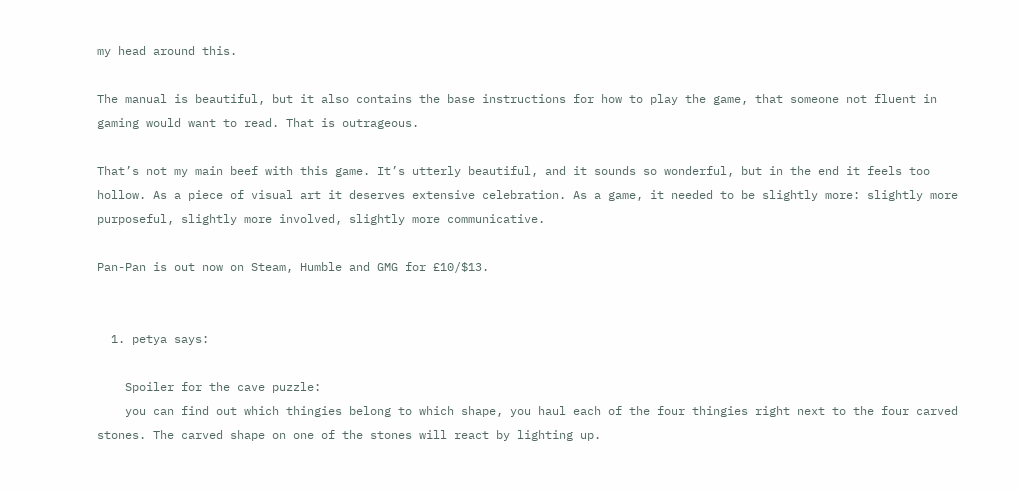my head around this.

The manual is beautiful, but it also contains the base instructions for how to play the game, that someone not fluent in gaming would want to read. That is outrageous.

That’s not my main beef with this game. It’s utterly beautiful, and it sounds so wonderful, but in the end it feels too hollow. As a piece of visual art it deserves extensive celebration. As a game, it needed to be slightly more: slightly more purposeful, slightly more involved, slightly more communicative.

Pan-Pan is out now on Steam, Humble and GMG for £10/$13.


  1. petya says:

    Spoiler for the cave puzzle:
    you can find out which thingies belong to which shape, you haul each of the four thingies right next to the four carved stones. The carved shape on one of the stones will react by lighting up.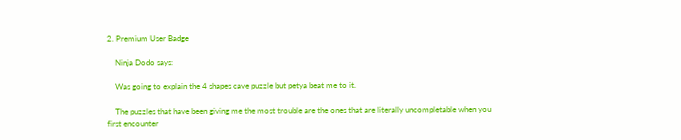2. Premium User Badge

    Ninja Dodo says:

    Was going to explain the 4 shapes cave puzzle but petya beat me to it.

    The puzzles that have been giving me the most trouble are the ones that are literally uncompletable when you first encounter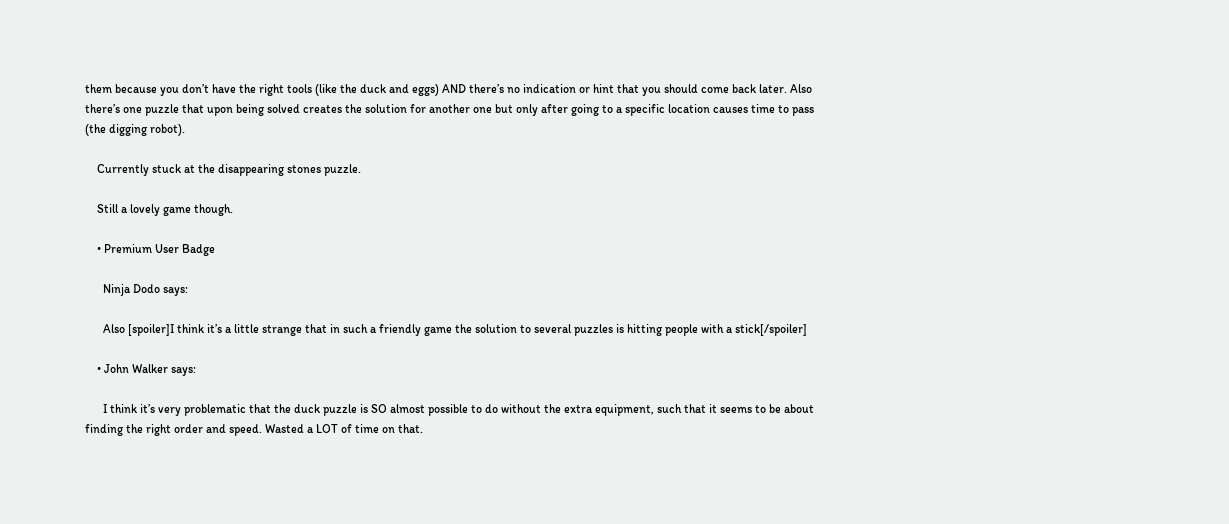them because you don’t have the right tools (like the duck and eggs) AND there’s no indication or hint that you should come back later. Also there’s one puzzle that upon being solved creates the solution for another one but only after going to a specific location causes time to pass (the digging robot).

    Currently stuck at the disappearing stones puzzle.

    Still a lovely game though.

    • Premium User Badge

      Ninja Dodo says:

      Also [spoiler]I think it’s a little strange that in such a friendly game the solution to several puzzles is hitting people with a stick[/spoiler]

    • John Walker says:

      I think it’s very problematic that the duck puzzle is SO almost possible to do without the extra equipment, such that it seems to be about finding the right order and speed. Wasted a LOT of time on that.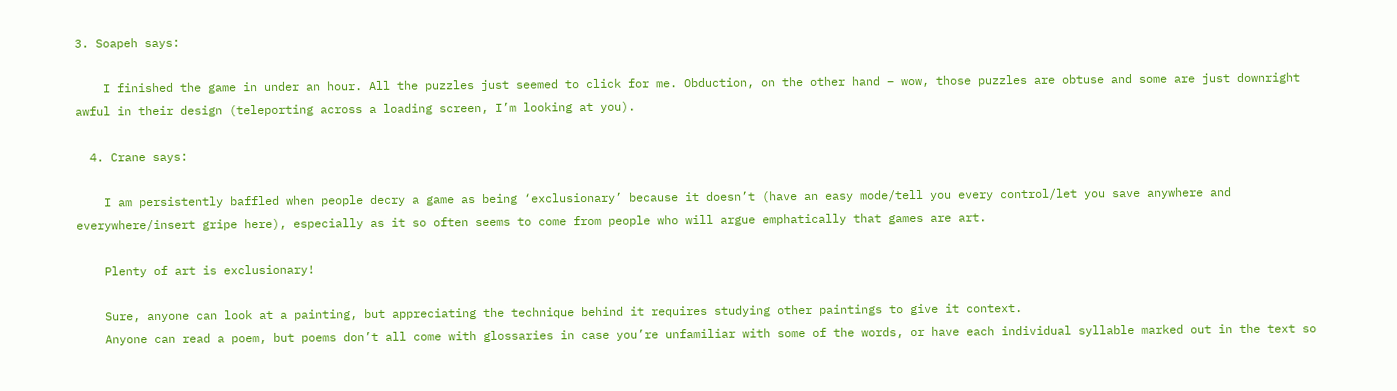3. Soapeh says:

    I finished the game in under an hour. All the puzzles just seemed to click for me. Obduction, on the other hand – wow, those puzzles are obtuse and some are just downright awful in their design (teleporting across a loading screen, I’m looking at you).

  4. Crane says:

    I am persistently baffled when people decry a game as being ‘exclusionary’ because it doesn’t (have an easy mode/tell you every control/let you save anywhere and everywhere/insert gripe here), especially as it so often seems to come from people who will argue emphatically that games are art.

    Plenty of art is exclusionary!

    Sure, anyone can look at a painting, but appreciating the technique behind it requires studying other paintings to give it context.
    Anyone can read a poem, but poems don’t all come with glossaries in case you’re unfamiliar with some of the words, or have each individual syllable marked out in the text so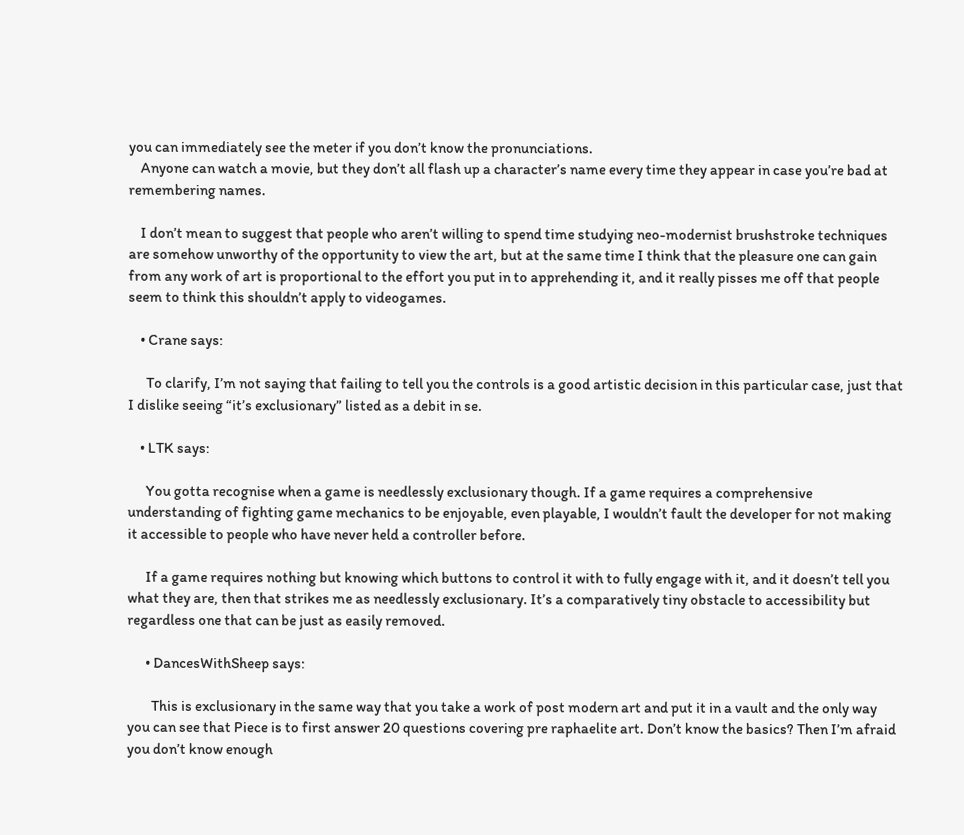you can immediately see the meter if you don’t know the pronunciations.
    Anyone can watch a movie, but they don’t all flash up a character’s name every time they appear in case you’re bad at remembering names.

    I don’t mean to suggest that people who aren’t willing to spend time studying neo-modernist brushstroke techniques are somehow unworthy of the opportunity to view the art, but at the same time I think that the pleasure one can gain from any work of art is proportional to the effort you put in to apprehending it, and it really pisses me off that people seem to think this shouldn’t apply to videogames.

    • Crane says:

      To clarify, I’m not saying that failing to tell you the controls is a good artistic decision in this particular case, just that I dislike seeing “it’s exclusionary” listed as a debit in se.

    • LTK says:

      You gotta recognise when a game is needlessly exclusionary though. If a game requires a comprehensive understanding of fighting game mechanics to be enjoyable, even playable, I wouldn’t fault the developer for not making it accessible to people who have never held a controller before.

      If a game requires nothing but knowing which buttons to control it with to fully engage with it, and it doesn’t tell you what they are, then that strikes me as needlessly exclusionary. It’s a comparatively tiny obstacle to accessibility but regardless one that can be just as easily removed.

      • DancesWithSheep says:

        This is exclusionary in the same way that you take a work of post modern art and put it in a vault and the only way you can see that Piece is to first answer 20 questions covering pre raphaelite art. Don’t know the basics? Then I’m afraid you don’t know enough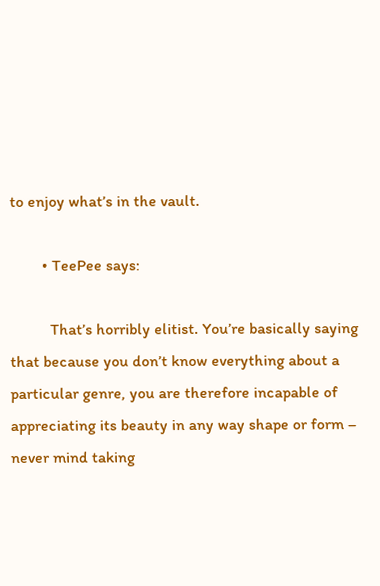to enjoy what’s in the vault.

        • TeePee says:

          That’s horribly elitist. You’re basically saying that because you don’t know everything about a particular genre, you are therefore incapable of appreciating its beauty in any way shape or form – never mind taking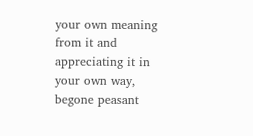your own meaning from it and appreciating it in your own way, begone peasant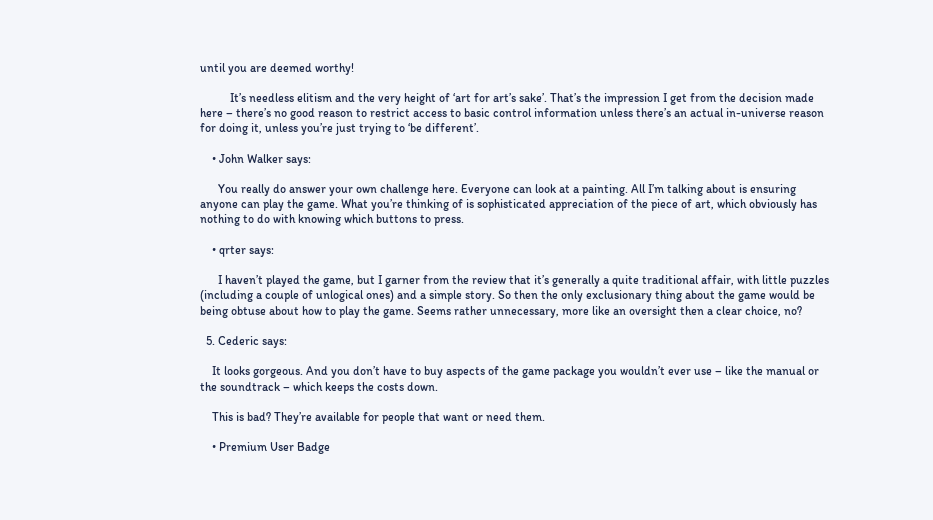until you are deemed worthy!

          It’s needless elitism and the very height of ‘art for art’s sake’. That’s the impression I get from the decision made here – there’s no good reason to restrict access to basic control information unless there’s an actual in-universe reason for doing it, unless you’re just trying to ‘be different’.

    • John Walker says:

      You really do answer your own challenge here. Everyone can look at a painting. All I’m talking about is ensuring anyone can play the game. What you’re thinking of is sophisticated appreciation of the piece of art, which obviously has nothing to do with knowing which buttons to press.

    • qrter says:

      I haven’t played the game, but I garner from the review that it’s generally a quite traditional affair, with little puzzles (including a couple of unlogical ones) and a simple story. So then the only exclusionary thing about the game would be being obtuse about how to play the game. Seems rather unnecessary, more like an oversight then a clear choice, no?

  5. Cederic says:

    It looks gorgeous. And you don’t have to buy aspects of the game package you wouldn’t ever use – like the manual or the soundtrack – which keeps the costs down.

    This is bad? They’re available for people that want or need them.

    • Premium User Badge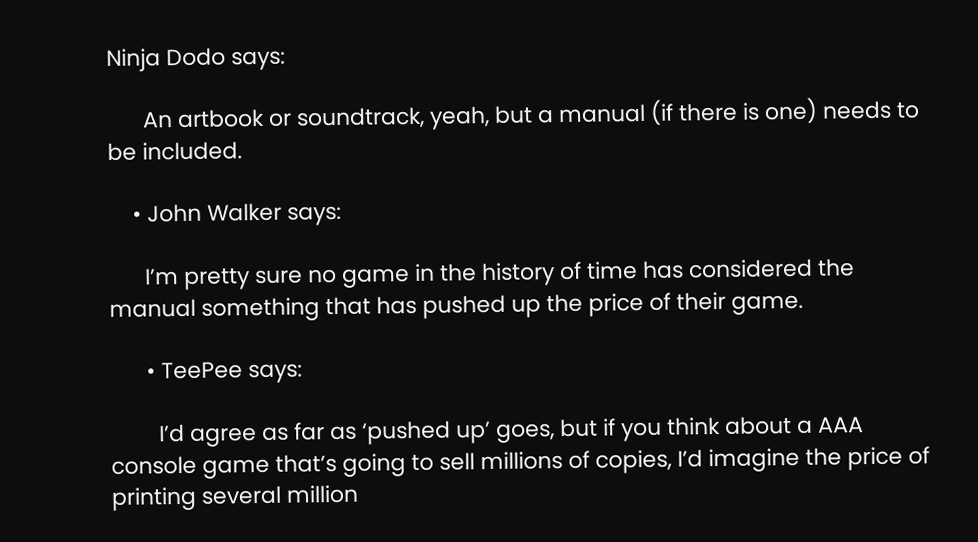Ninja Dodo says:

      An artbook or soundtrack, yeah, but a manual (if there is one) needs to be included.

    • John Walker says:

      I’m pretty sure no game in the history of time has considered the manual something that has pushed up the price of their game.

      • TeePee says:

        I’d agree as far as ‘pushed up’ goes, but if you think about a AAA console game that’s going to sell millions of copies, I’d imagine the price of printing several million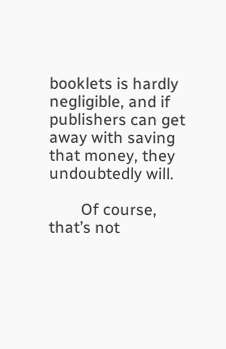booklets is hardly negligible, and if publishers can get away with saving that money, they undoubtedly will.

        Of course, that’s not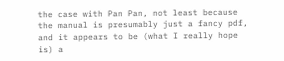the case with Pan Pan, not least because the manual is presumably just a fancy pdf, and it appears to be (what I really hope is) a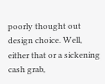poorly thought out design choice. Well, either that or a sickening cash grab,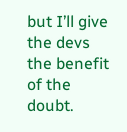but I’ll give the devs the benefit of the doubt.